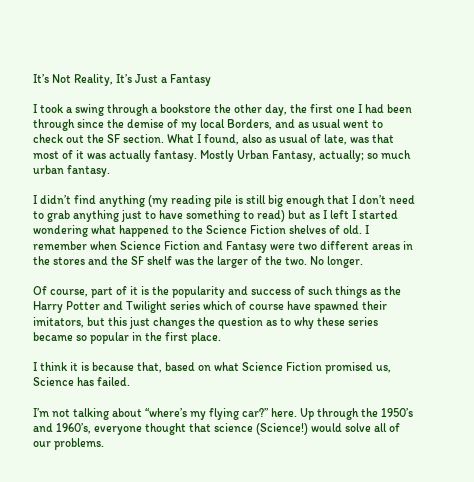It’s Not Reality, It’s Just a Fantasy

I took a swing through a bookstore the other day, the first one I had been through since the demise of my local Borders, and as usual went to check out the SF section. What I found, also as usual of late, was that most of it was actually fantasy. Mostly Urban Fantasy, actually; so much urban fantasy.

I didn’t find anything (my reading pile is still big enough that I don’t need to grab anything just to have something to read) but as I left I started wondering what happened to the Science Fiction shelves of old. I remember when Science Fiction and Fantasy were two different areas in the stores and the SF shelf was the larger of the two. No longer.

Of course, part of it is the popularity and success of such things as the Harry Potter and Twilight series which of course have spawned their imitators, but this just changes the question as to why these series became so popular in the first place.

I think it is because that, based on what Science Fiction promised us, Science has failed.

I’m not talking about “where’s my flying car?” here. Up through the 1950’s and 1960’s, everyone thought that science (Science!) would solve all of our problems.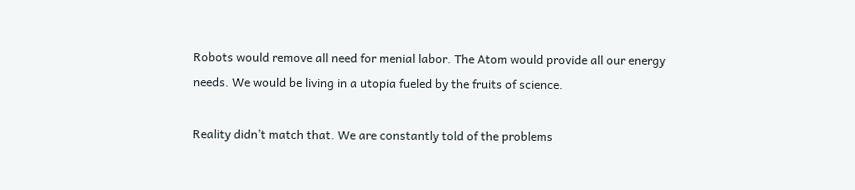Robots would remove all need for menial labor. The Atom would provide all our energy needs. We would be living in a utopia fueled by the fruits of science.

Reality didn’t match that. We are constantly told of the problems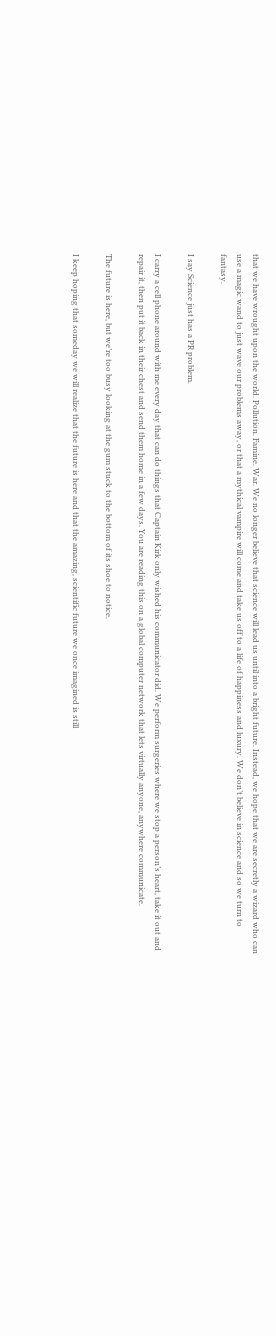that we have wrought upon the world. Pollution. Famine. War. We no longer believe that science will lead us until into a bright future. Instead, we hope that we are secretly a wizard who can use a magic wand to just wave our problems away, or that a mythical vampire will come and take us off to a life of happiness and luxury. We don’t believe in science and so we turn to fantasy.

I say Science just has a PR problem.

I carry a cell phone around with me every day that can do things that Captain Kirk only wished his communicator did. We perform surgeries where we stop a person’s heart, take it out and repair it, then put it back in their chest and send them home in a few days. You are reading this on a global computer network that lets virtually anyone, anywhere communicate.

The future is here, but we’re too busy looking at the gum stuck to the bottom of its shoe to notice.

I keep hoping that someday we will realize that the future is here and that the amazing, scientific future we once imagined is still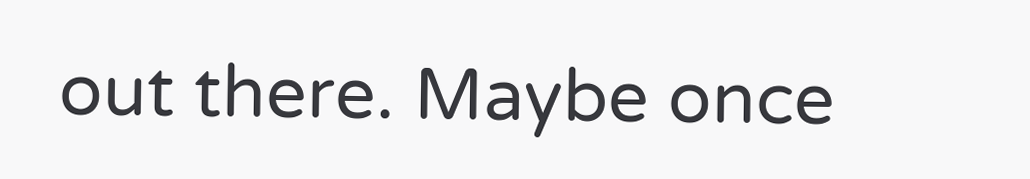out there. Maybe once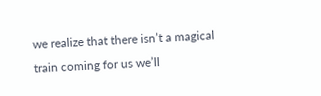we realize that there isn’t a magical train coming for us we’ll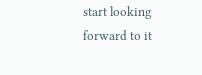start looking forward to it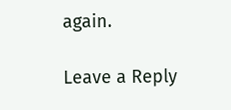again.

Leave a Reply